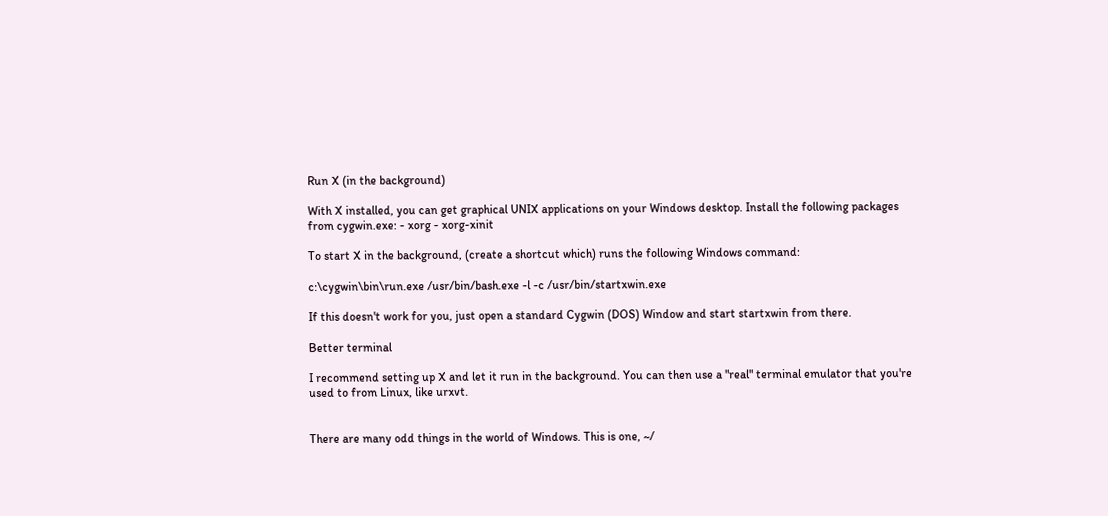Run X (in the background)

With X installed, you can get graphical UNIX applications on your Windows desktop. Install the following packages from cygwin.exe: - xorg - xorg-xinit

To start X in the background, (create a shortcut which) runs the following Windows command:

c:\cygwin\bin\run.exe /usr/bin/bash.exe -l -c /usr/bin/startxwin.exe

If this doesn't work for you, just open a standard Cygwin (DOS) Window and start startxwin from there.

Better terminal

I recommend setting up X and let it run in the background. You can then use a "real" terminal emulator that you're used to from Linux, like urxvt.


There are many odd things in the world of Windows. This is one, ~/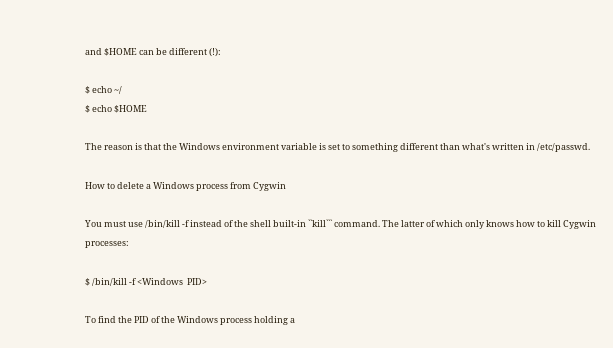and $HOME can be different (!):

$ echo ~/
$ echo $HOME

The reason is that the Windows environment variable is set to something different than what's written in /etc/passwd.

How to delete a Windows process from Cygwin

You must use /bin/kill -f instead of the shell built-in ``kill``` command. The latter of which only knows how to kill Cygwin processes:

$ /bin/kill -f <Windows  PID>

To find the PID of the Windows process holding a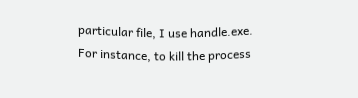particular file, I use handle.exe. For instance, to kill the process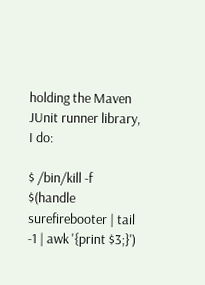holding the Maven JUnit runner library, I do:

$ /bin/kill -f $(handle surefirebooter | tail -1 | awk '{print $3;}')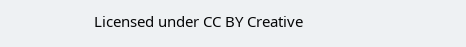Licensed under CC BY Creative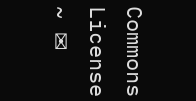Commons License ~ ✉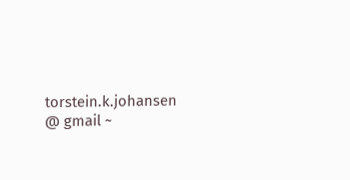torstein.k.johansen @ gmail ~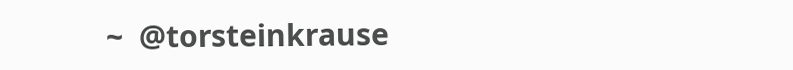~  @torsteinkrause